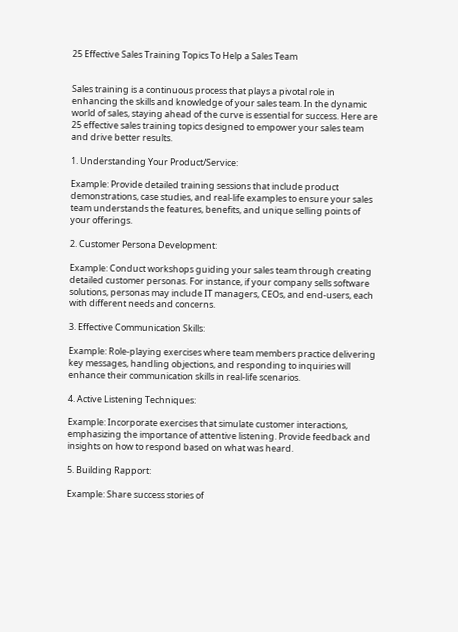25 Effective Sales Training Topics To Help a Sales Team


Sales training is a continuous process that plays a pivotal role in enhancing the skills and knowledge of your sales team. In the dynamic world of sales, staying ahead of the curve is essential for success. Here are 25 effective sales training topics designed to empower your sales team and drive better results.

1. Understanding Your Product/Service:

Example: Provide detailed training sessions that include product demonstrations, case studies, and real-life examples to ensure your sales team understands the features, benefits, and unique selling points of your offerings.

2. Customer Persona Development:

Example: Conduct workshops guiding your sales team through creating detailed customer personas. For instance, if your company sells software solutions, personas may include IT managers, CEOs, and end-users, each with different needs and concerns.

3. Effective Communication Skills:

Example: Role-playing exercises where team members practice delivering key messages, handling objections, and responding to inquiries will enhance their communication skills in real-life scenarios.

4. Active Listening Techniques:

Example: Incorporate exercises that simulate customer interactions, emphasizing the importance of attentive listening. Provide feedback and insights on how to respond based on what was heard.

5. Building Rapport:

Example: Share success stories of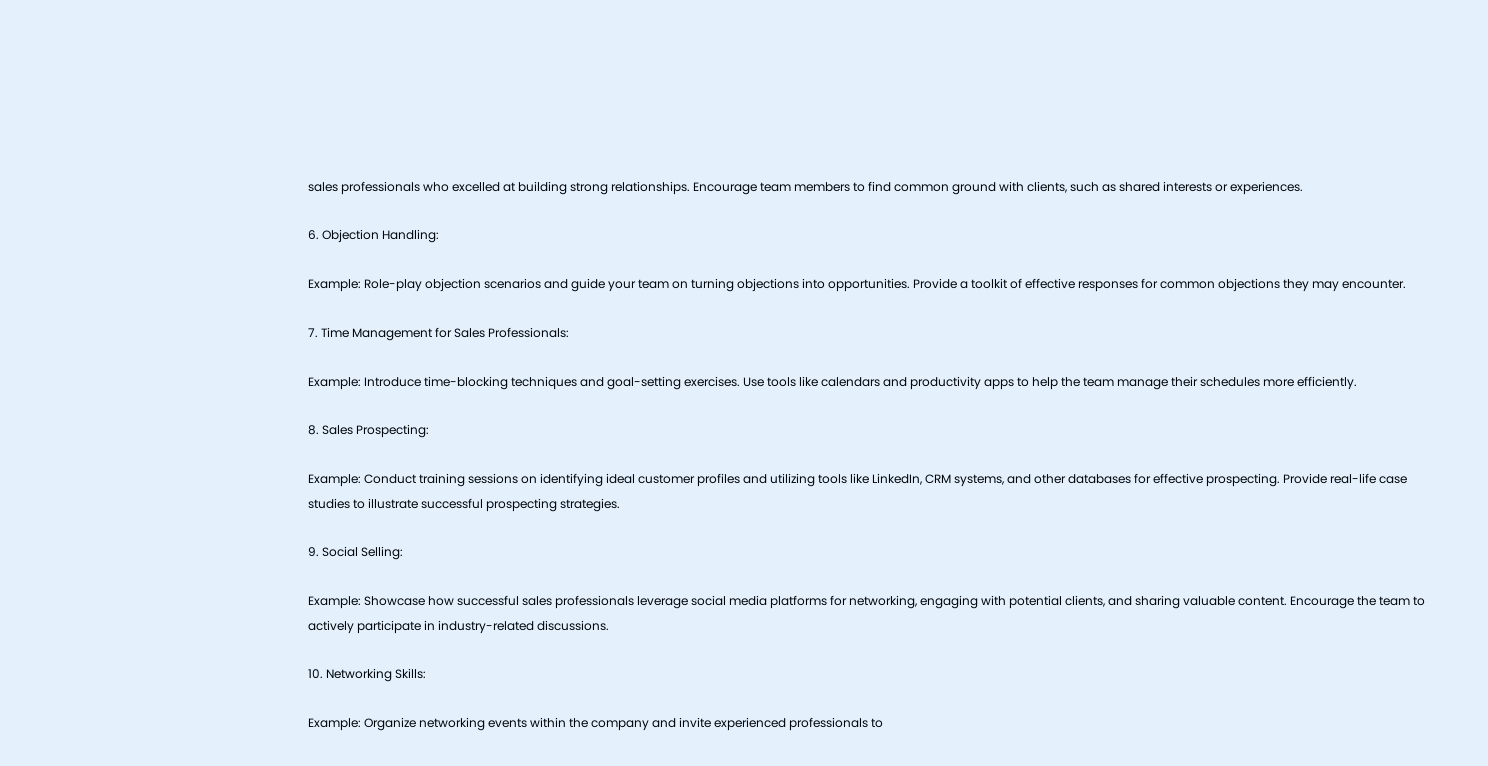sales professionals who excelled at building strong relationships. Encourage team members to find common ground with clients, such as shared interests or experiences.

6. Objection Handling:

Example: Role-play objection scenarios and guide your team on turning objections into opportunities. Provide a toolkit of effective responses for common objections they may encounter.

7. Time Management for Sales Professionals:

Example: Introduce time-blocking techniques and goal-setting exercises. Use tools like calendars and productivity apps to help the team manage their schedules more efficiently.

8. Sales Prospecting:

Example: Conduct training sessions on identifying ideal customer profiles and utilizing tools like LinkedIn, CRM systems, and other databases for effective prospecting. Provide real-life case studies to illustrate successful prospecting strategies.

9. Social Selling:

Example: Showcase how successful sales professionals leverage social media platforms for networking, engaging with potential clients, and sharing valuable content. Encourage the team to actively participate in industry-related discussions.

10. Networking Skills:

Example: Organize networking events within the company and invite experienced professionals to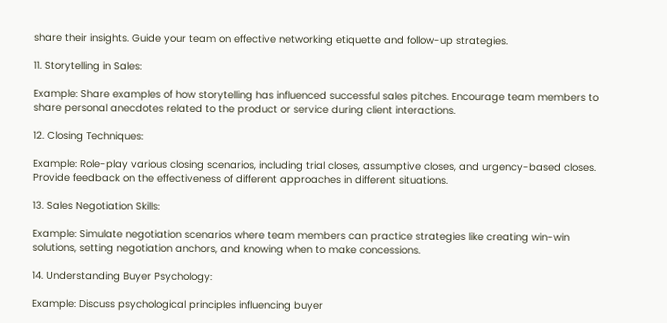share their insights. Guide your team on effective networking etiquette and follow-up strategies.

11. Storytelling in Sales:

Example: Share examples of how storytelling has influenced successful sales pitches. Encourage team members to share personal anecdotes related to the product or service during client interactions.

12. Closing Techniques:

Example: Role-play various closing scenarios, including trial closes, assumptive closes, and urgency-based closes. Provide feedback on the effectiveness of different approaches in different situations.

13. Sales Negotiation Skills:

Example: Simulate negotiation scenarios where team members can practice strategies like creating win-win solutions, setting negotiation anchors, and knowing when to make concessions.

14. Understanding Buyer Psychology:

Example: Discuss psychological principles influencing buyer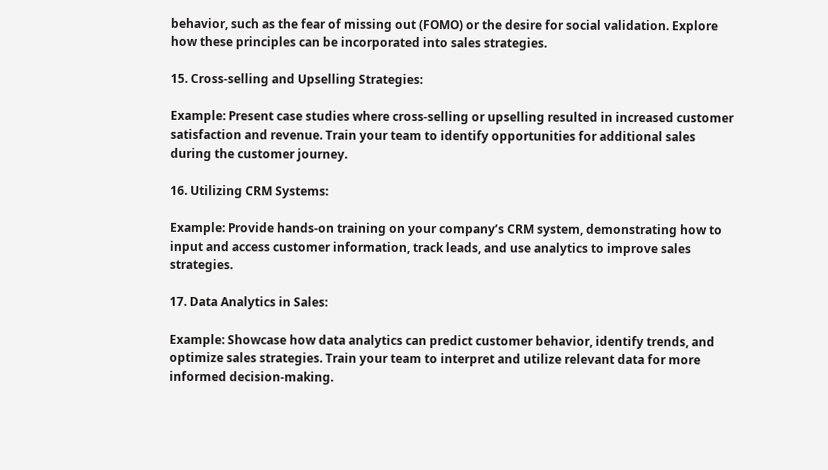behavior, such as the fear of missing out (FOMO) or the desire for social validation. Explore how these principles can be incorporated into sales strategies.

15. Cross-selling and Upselling Strategies:

Example: Present case studies where cross-selling or upselling resulted in increased customer satisfaction and revenue. Train your team to identify opportunities for additional sales during the customer journey.

16. Utilizing CRM Systems:

Example: Provide hands-on training on your company’s CRM system, demonstrating how to input and access customer information, track leads, and use analytics to improve sales strategies.

17. Data Analytics in Sales:

Example: Showcase how data analytics can predict customer behavior, identify trends, and optimize sales strategies. Train your team to interpret and utilize relevant data for more informed decision-making.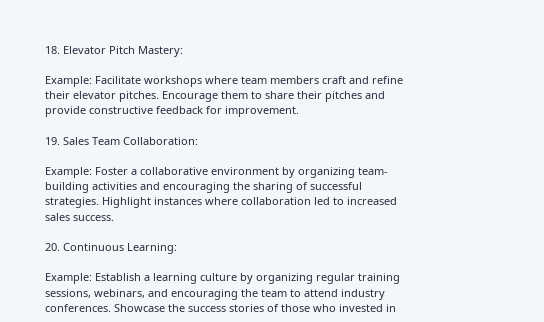18. Elevator Pitch Mastery:

Example: Facilitate workshops where team members craft and refine their elevator pitches. Encourage them to share their pitches and provide constructive feedback for improvement.

19. Sales Team Collaboration:

Example: Foster a collaborative environment by organizing team-building activities and encouraging the sharing of successful strategies. Highlight instances where collaboration led to increased sales success.

20. Continuous Learning:

Example: Establish a learning culture by organizing regular training sessions, webinars, and encouraging the team to attend industry conferences. Showcase the success stories of those who invested in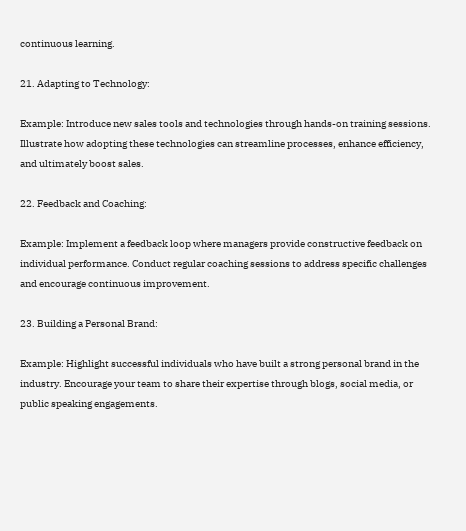continuous learning.

21. Adapting to Technology:

Example: Introduce new sales tools and technologies through hands-on training sessions. Illustrate how adopting these technologies can streamline processes, enhance efficiency, and ultimately boost sales.

22. Feedback and Coaching:

Example: Implement a feedback loop where managers provide constructive feedback on individual performance. Conduct regular coaching sessions to address specific challenges and encourage continuous improvement.

23. Building a Personal Brand:

Example: Highlight successful individuals who have built a strong personal brand in the industry. Encourage your team to share their expertise through blogs, social media, or public speaking engagements.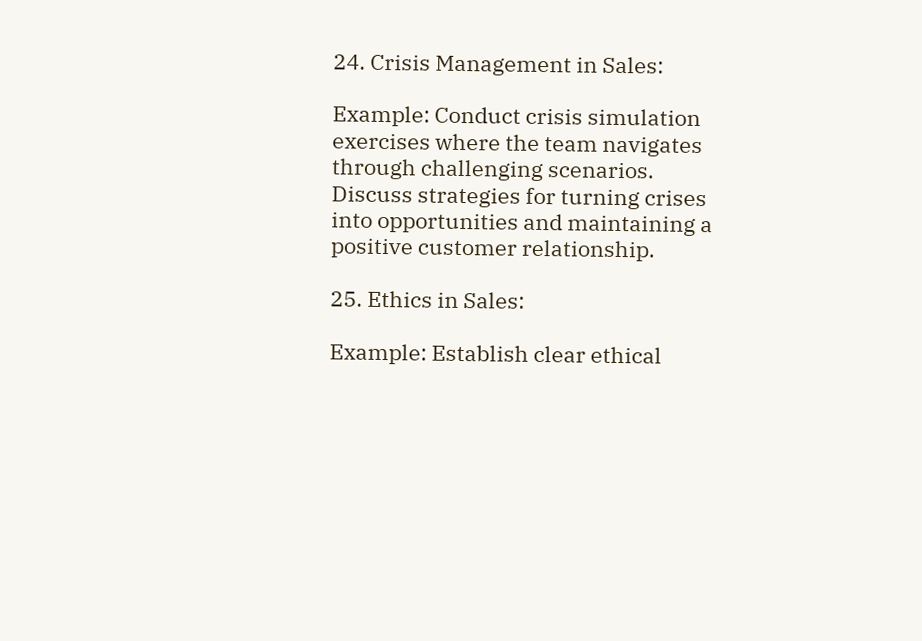24. Crisis Management in Sales:

Example: Conduct crisis simulation exercises where the team navigates through challenging scenarios. Discuss strategies for turning crises into opportunities and maintaining a positive customer relationship.

25. Ethics in Sales:

Example: Establish clear ethical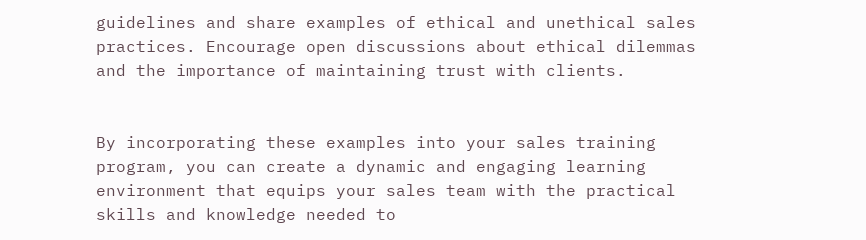guidelines and share examples of ethical and unethical sales practices. Encourage open discussions about ethical dilemmas and the importance of maintaining trust with clients.


By incorporating these examples into your sales training program, you can create a dynamic and engaging learning environment that equips your sales team with the practical skills and knowledge needed to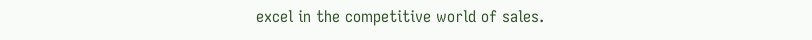excel in the competitive world of sales.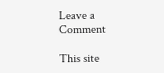Leave a Comment

This site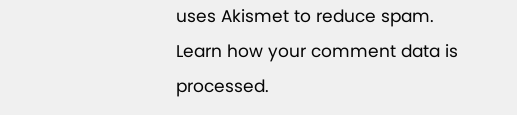uses Akismet to reduce spam. Learn how your comment data is processed.